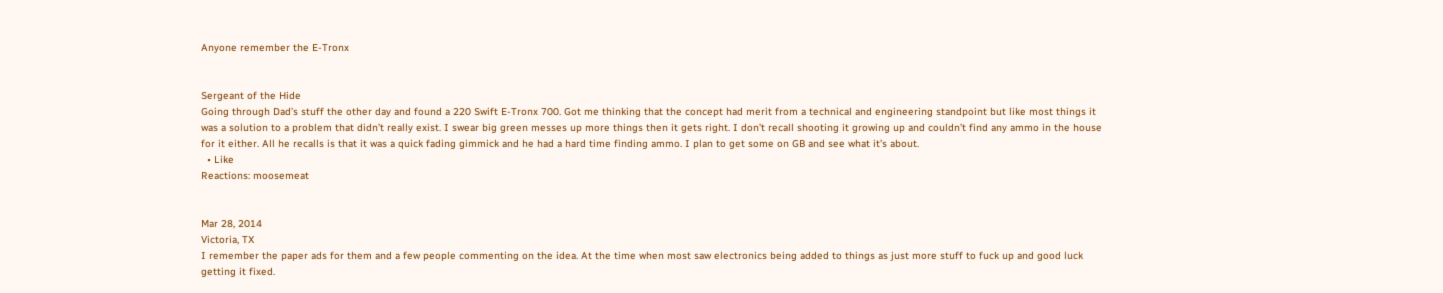Anyone remember the E-Tronx


Sergeant of the Hide
Going through Dad’s stuff the other day and found a 220 Swift E-Tronx 700. Got me thinking that the concept had merit from a technical and engineering standpoint but like most things it was a solution to a problem that didn’t really exist. I swear big green messes up more things then it gets right. I don’t recall shooting it growing up and couldn’t find any ammo in the house for it either. All he recalls is that it was a quick fading gimmick and he had a hard time finding ammo. I plan to get some on GB and see what it’s about.
  • Like
Reactions: moosemeat


Mar 28, 2014
Victoria, TX
I remember the paper ads for them and a few people commenting on the idea. At the time when most saw electronics being added to things as just more stuff to fuck up and good luck getting it fixed.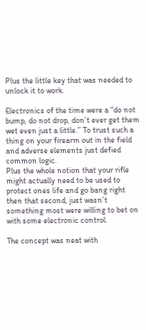Plus the little key that was needed to unlock it to work.

Electronics of the time were a “do not bump, do not drop, don’t ever get them wet even just a little.” To trust such a thing on your firearm out in the field and adverse elements just defied common logic.
Plus the whole notion that your rifle might actually need to be used to protect ones life and go bang right then that second, just wasn’t something most were willing to bet on with some electronic control.

The concept was neat with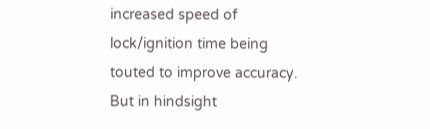increased speed of lock/ignition time being touted to improve accuracy. But in hindsight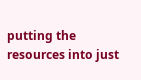putting the resources into just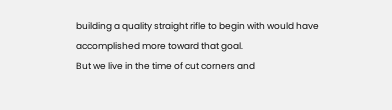building a quality straight rifle to begin with would have accomplished more toward that goal.
But we live in the time of cut corners and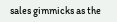sales gimmicks as the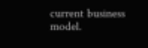current business model.